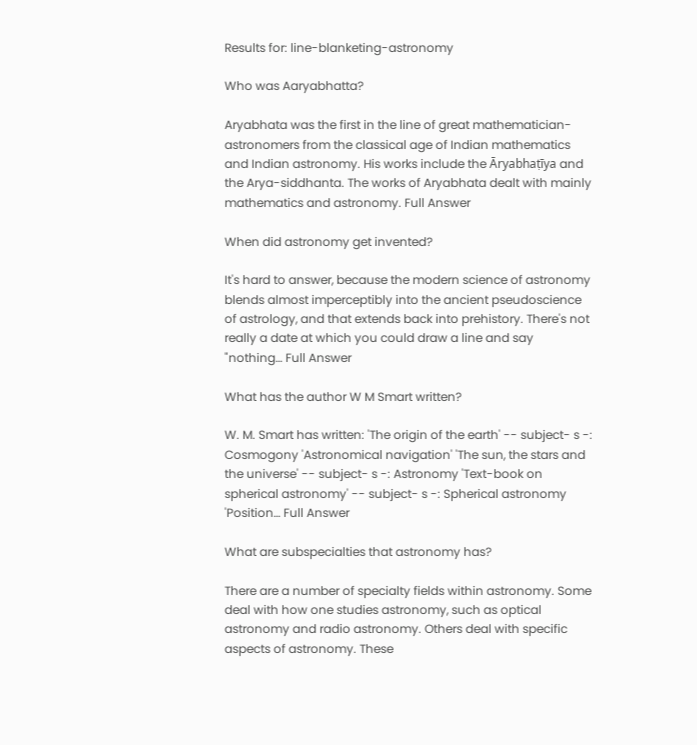Results for: line-blanketing-astronomy

Who was Aaryabhatta?

Aryabhata was the first in the line of great mathematician-astronomers from the classical age of Indian mathematics and Indian astronomy. His works include the Āryabhaṭīya and the Arya-siddhanta. The works of Aryabhata dealt with mainly mathematics and astronomy. Full Answer

When did astronomy get invented?

It's hard to answer, because the modern science of astronomy blends almost imperceptibly into the ancient pseudoscience of astrology, and that extends back into prehistory. There's not really a date at which you could draw a line and say "nothing… Full Answer

What has the author W M Smart written?

W. M. Smart has written: 'The origin of the earth' -- subject- s -: Cosmogony 'Astronomical navigation' 'The sun, the stars and the universe' -- subject- s -: Astronomy 'Text-book on spherical astronomy' -- subject- s -: Spherical astronomy 'Position… Full Answer

What are subspecialties that astronomy has?

There are a number of specialty fields within astronomy. Some deal with how one studies astronomy, such as optical astronomy and radio astronomy. Others deal with specific aspects of astronomy. These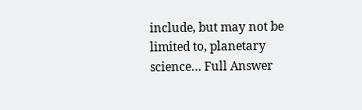include, but may not be limited to, planetary science… Full Answer